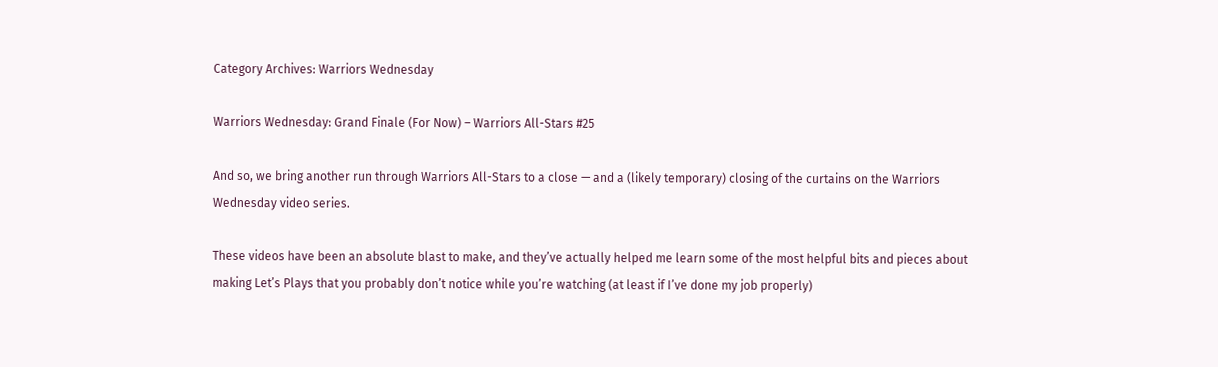Category Archives: Warriors Wednesday

Warriors Wednesday: Grand Finale (For Now) – Warriors All-Stars #25

And so, we bring another run through Warriors All-Stars to a close — and a (likely temporary) closing of the curtains on the Warriors Wednesday video series.

These videos have been an absolute blast to make, and they’ve actually helped me learn some of the most helpful bits and pieces about making Let’s Plays that you probably don’t notice while you’re watching (at least if I’ve done my job properly)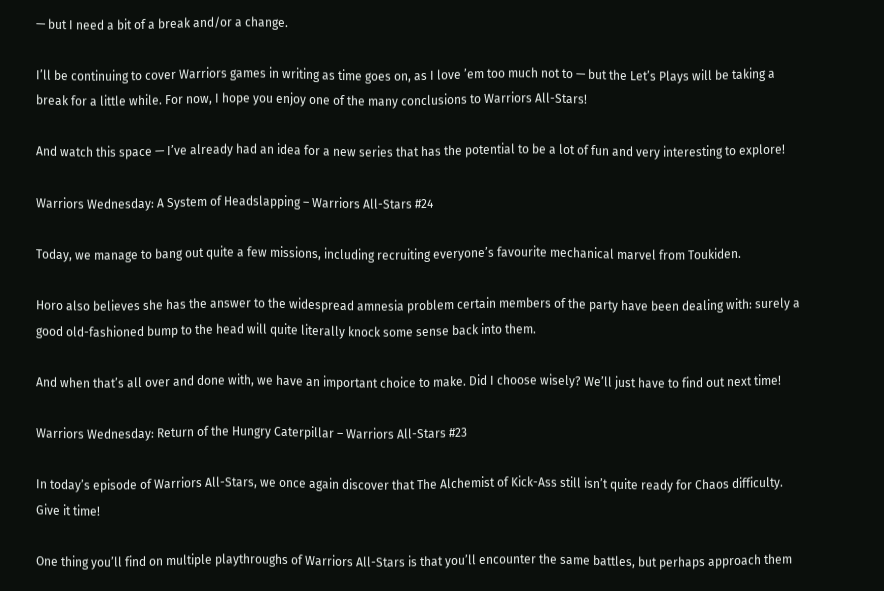— but I need a bit of a break and/or a change.

I’ll be continuing to cover Warriors games in writing as time goes on, as I love ’em too much not to — but the Let’s Plays will be taking a break for a little while. For now, I hope you enjoy one of the many conclusions to Warriors All-Stars!

And watch this space — I’ve already had an idea for a new series that has the potential to be a lot of fun and very interesting to explore!

Warriors Wednesday: A System of Headslapping – Warriors All-Stars #24

Today, we manage to bang out quite a few missions, including recruiting everyone’s favourite mechanical marvel from Toukiden.

Horo also believes she has the answer to the widespread amnesia problem certain members of the party have been dealing with: surely a good old-fashioned bump to the head will quite literally knock some sense back into them.

And when that’s all over and done with, we have an important choice to make. Did I choose wisely? We’ll just have to find out next time!

Warriors Wednesday: Return of the Hungry Caterpillar – Warriors All-Stars #23

In today’s episode of Warriors All-Stars, we once again discover that The Alchemist of Kick-Ass still isn’t quite ready for Chaos difficulty. Give it time!

One thing you’ll find on multiple playthroughs of Warriors All-Stars is that you’ll encounter the same battles, but perhaps approach them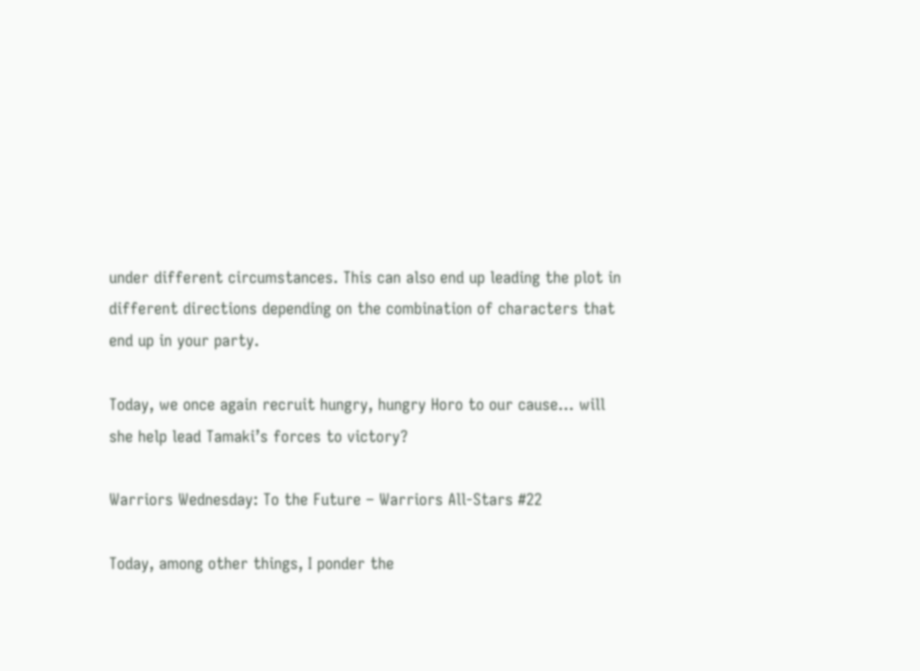under different circumstances. This can also end up leading the plot in different directions depending on the combination of characters that end up in your party.

Today, we once again recruit hungry, hungry Horo to our cause… will she help lead Tamaki’s forces to victory?

Warriors Wednesday: To the Future – Warriors All-Stars #22

Today, among other things, I ponder the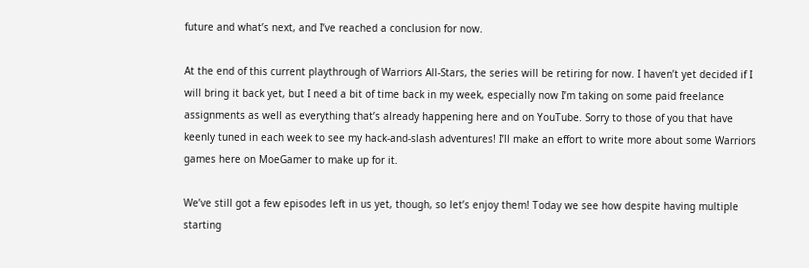future and what’s next, and I’ve reached a conclusion for now.

At the end of this current playthrough of Warriors All-Stars, the series will be retiring for now. I haven’t yet decided if I will bring it back yet, but I need a bit of time back in my week, especially now I’m taking on some paid freelance assignments as well as everything that’s already happening here and on YouTube. Sorry to those of you that have keenly tuned in each week to see my hack-and-slash adventures! I’ll make an effort to write more about some Warriors games here on MoeGamer to make up for it.

We’ve still got a few episodes left in us yet, though, so let’s enjoy them! Today we see how despite having multiple starting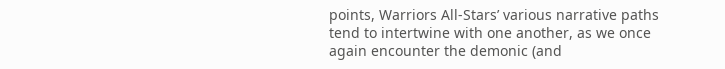points, Warriors All-Stars’ various narrative paths tend to intertwine with one another, as we once again encounter the demonic (and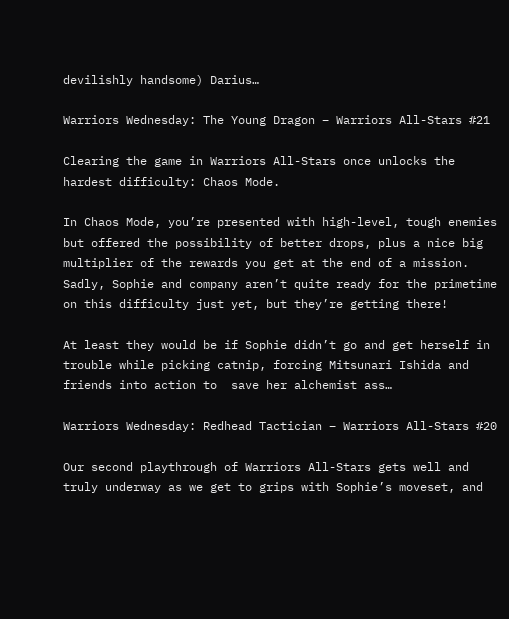devilishly handsome) Darius…

Warriors Wednesday: The Young Dragon – Warriors All-Stars #21

Clearing the game in Warriors All-Stars once unlocks the hardest difficulty: Chaos Mode.

In Chaos Mode, you’re presented with high-level, tough enemies but offered the possibility of better drops, plus a nice big multiplier of the rewards you get at the end of a mission. Sadly, Sophie and company aren’t quite ready for the primetime on this difficulty just yet, but they’re getting there!

At least they would be if Sophie didn’t go and get herself in trouble while picking catnip, forcing Mitsunari Ishida and friends into action to  save her alchemist ass…

Warriors Wednesday: Redhead Tactician – Warriors All-Stars #20

Our second playthrough of Warriors All-Stars gets well and truly underway as we get to grips with Sophie’s moveset, and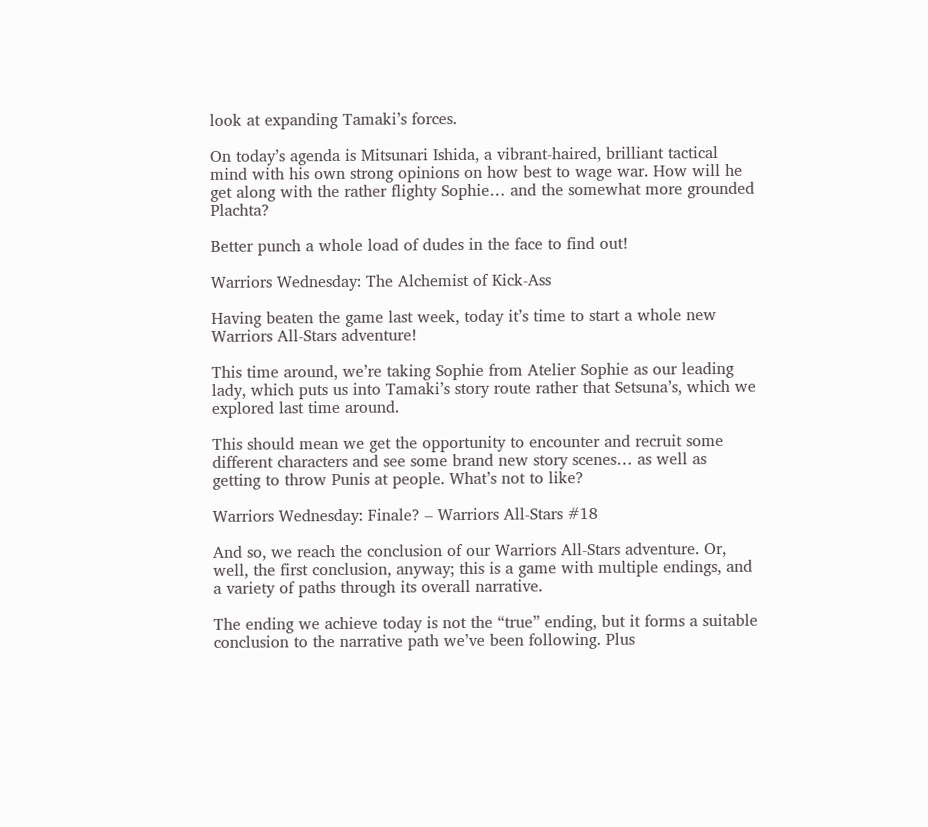look at expanding Tamaki’s forces.

On today’s agenda is Mitsunari Ishida, a vibrant-haired, brilliant tactical mind with his own strong opinions on how best to wage war. How will he get along with the rather flighty Sophie… and the somewhat more grounded Plachta?

Better punch a whole load of dudes in the face to find out!

Warriors Wednesday: The Alchemist of Kick-Ass

Having beaten the game last week, today it’s time to start a whole new Warriors All-Stars adventure!

This time around, we’re taking Sophie from Atelier Sophie as our leading lady, which puts us into Tamaki’s story route rather that Setsuna’s, which we explored last time around.

This should mean we get the opportunity to encounter and recruit some different characters and see some brand new story scenes… as well as getting to throw Punis at people. What’s not to like?

Warriors Wednesday: Finale? – Warriors All-Stars #18

And so, we reach the conclusion of our Warriors All-Stars adventure. Or, well, the first conclusion, anyway; this is a game with multiple endings, and a variety of paths through its overall narrative.

The ending we achieve today is not the “true” ending, but it forms a suitable conclusion to the narrative path we’ve been following. Plus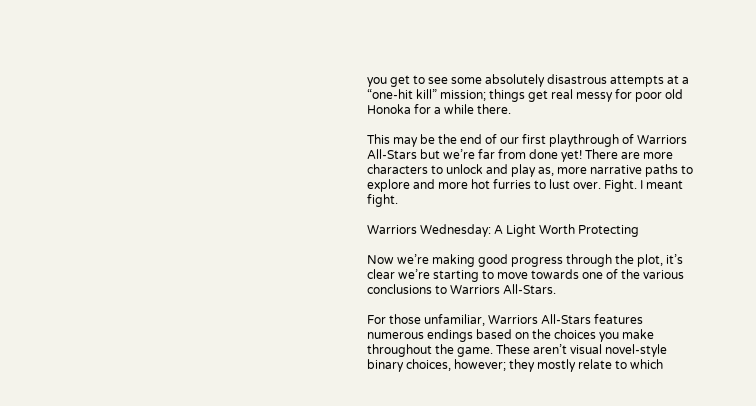you get to see some absolutely disastrous attempts at a “one-hit kill” mission; things get real messy for poor old Honoka for a while there.

This may be the end of our first playthrough of Warriors All-Stars but we’re far from done yet! There are more characters to unlock and play as, more narrative paths to explore and more hot furries to lust over. Fight. I meant fight.

Warriors Wednesday: A Light Worth Protecting

Now we’re making good progress through the plot, it’s clear we’re starting to move towards one of the various conclusions to Warriors All-Stars.

For those unfamiliar, Warriors All-Stars features numerous endings based on the choices you make throughout the game. These aren’t visual novel-style binary choices, however; they mostly relate to which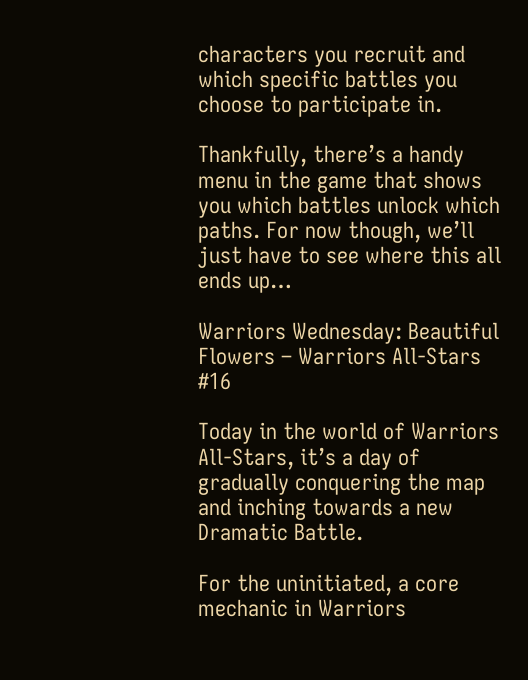characters you recruit and which specific battles you choose to participate in.

Thankfully, there’s a handy menu in the game that shows you which battles unlock which paths. For now though, we’ll just have to see where this all ends up…

Warriors Wednesday: Beautiful Flowers – Warriors All-Stars #16

Today in the world of Warriors All-Stars, it’s a day of gradually conquering the map and inching towards a new Dramatic Battle.

For the uninitiated, a core mechanic in Warriors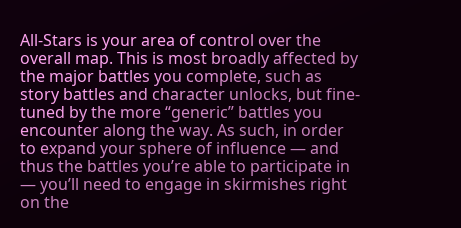All-Stars is your area of control over the overall map. This is most broadly affected by the major battles you complete, such as story battles and character unlocks, but fine-tuned by the more “generic” battles you encounter along the way. As such, in order to expand your sphere of influence — and thus the battles you’re able to participate in — you’ll need to engage in skirmishes right on the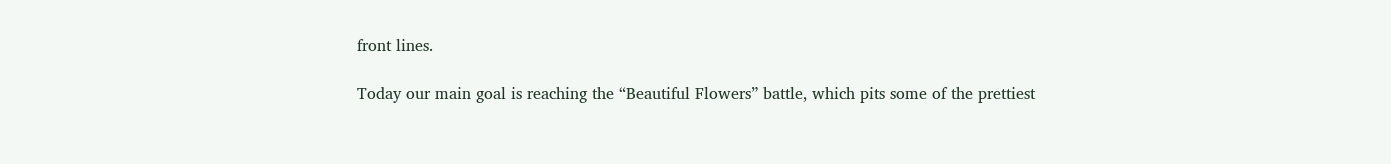front lines.

Today our main goal is reaching the “Beautiful Flowers” battle, which pits some of the prettiest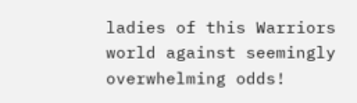ladies of this Warriors world against seemingly overwhelming odds!